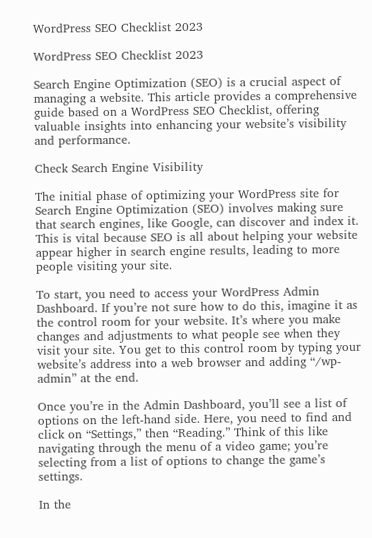WordPress SEO Checklist 2023

WordPress SEO Checklist 2023

Search Engine Optimization (SEO) is a crucial aspect of managing a website. This article provides a comprehensive guide based on a WordPress SEO Checklist, offering valuable insights into enhancing your website’s visibility and performance.

Check Search Engine Visibility

The initial phase of optimizing your WordPress site for Search Engine Optimization (SEO) involves making sure that search engines, like Google, can discover and index it. This is vital because SEO is all about helping your website appear higher in search engine results, leading to more people visiting your site.

To start, you need to access your WordPress Admin Dashboard. If you’re not sure how to do this, imagine it as the control room for your website. It’s where you make changes and adjustments to what people see when they visit your site. You get to this control room by typing your website’s address into a web browser and adding “/wp-admin” at the end.

Once you’re in the Admin Dashboard, you’ll see a list of options on the left-hand side. Here, you need to find and click on “Settings,” then “Reading.” Think of this like navigating through the menu of a video game; you’re selecting from a list of options to change the game’s settings.

In the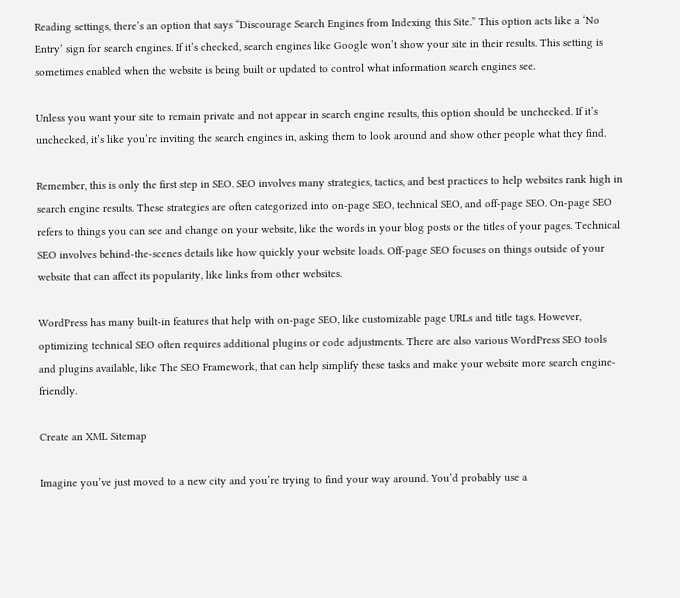Reading settings, there’s an option that says “Discourage Search Engines from Indexing this Site.” This option acts like a ‘No Entry’ sign for search engines. If it’s checked, search engines like Google won’t show your site in their results. This setting is sometimes enabled when the website is being built or updated to control what information search engines see.

Unless you want your site to remain private and not appear in search engine results, this option should be unchecked. If it’s unchecked, it’s like you’re inviting the search engines in, asking them to look around and show other people what they find.

Remember, this is only the first step in SEO. SEO involves many strategies, tactics, and best practices to help websites rank high in search engine results. These strategies are often categorized into on-page SEO, technical SEO, and off-page SEO. On-page SEO refers to things you can see and change on your website, like the words in your blog posts or the titles of your pages. Technical SEO involves behind-the-scenes details like how quickly your website loads. Off-page SEO focuses on things outside of your website that can affect its popularity, like links from other websites.

WordPress has many built-in features that help with on-page SEO, like customizable page URLs and title tags. However, optimizing technical SEO often requires additional plugins or code adjustments. There are also various WordPress SEO tools and plugins available, like The SEO Framework, that can help simplify these tasks and make your website more search engine-friendly.

Create an XML Sitemap

Imagine you’ve just moved to a new city and you’re trying to find your way around. You’d probably use a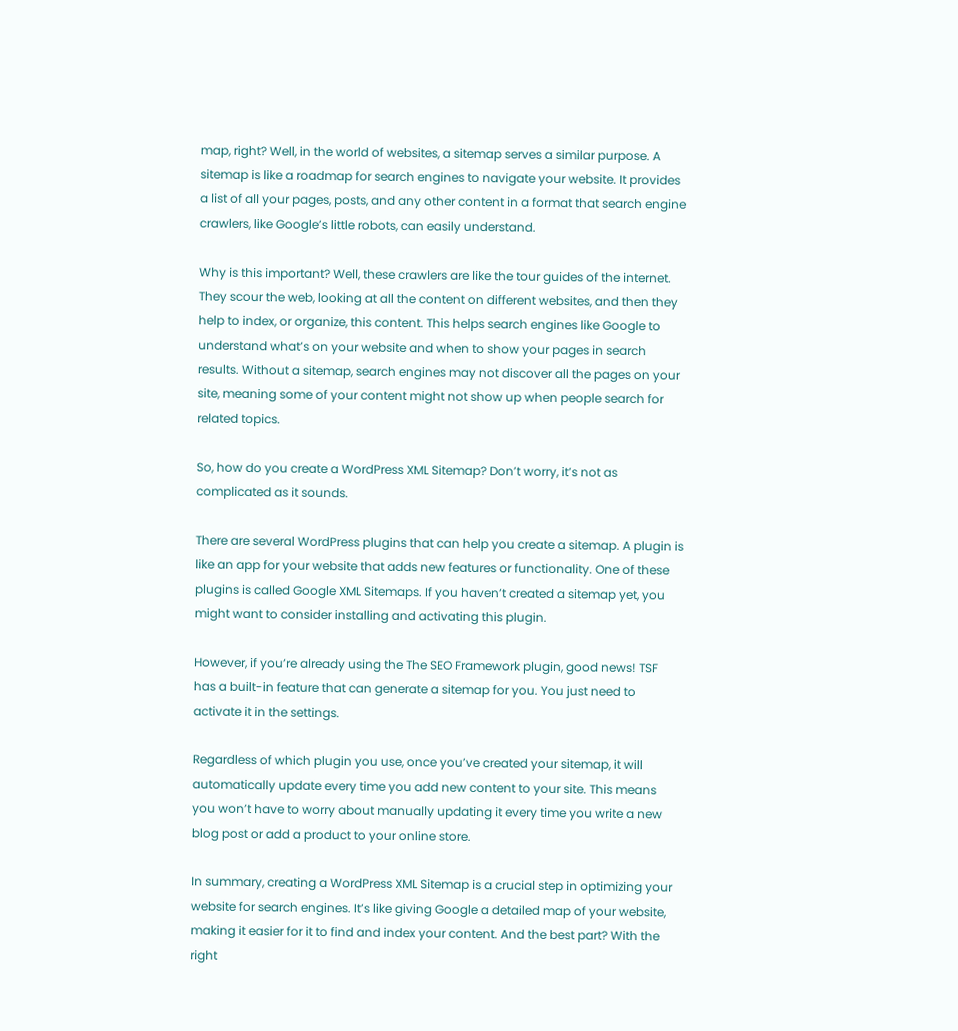map, right? Well, in the world of websites, a sitemap serves a similar purpose. A sitemap is like a roadmap for search engines to navigate your website. It provides a list of all your pages, posts, and any other content in a format that search engine crawlers, like Google’s little robots, can easily understand.

Why is this important? Well, these crawlers are like the tour guides of the internet. They scour the web, looking at all the content on different websites, and then they help to index, or organize, this content. This helps search engines like Google to understand what’s on your website and when to show your pages in search results. Without a sitemap, search engines may not discover all the pages on your site, meaning some of your content might not show up when people search for related topics.

So, how do you create a WordPress XML Sitemap? Don’t worry, it’s not as complicated as it sounds.

There are several WordPress plugins that can help you create a sitemap. A plugin is like an app for your website that adds new features or functionality. One of these plugins is called Google XML Sitemaps. If you haven’t created a sitemap yet, you might want to consider installing and activating this plugin.

However, if you’re already using the The SEO Framework plugin, good news! TSF has a built-in feature that can generate a sitemap for you. You just need to activate it in the settings.

Regardless of which plugin you use, once you’ve created your sitemap, it will automatically update every time you add new content to your site. This means you won’t have to worry about manually updating it every time you write a new blog post or add a product to your online store.

In summary, creating a WordPress XML Sitemap is a crucial step in optimizing your website for search engines. It’s like giving Google a detailed map of your website, making it easier for it to find and index your content. And the best part? With the right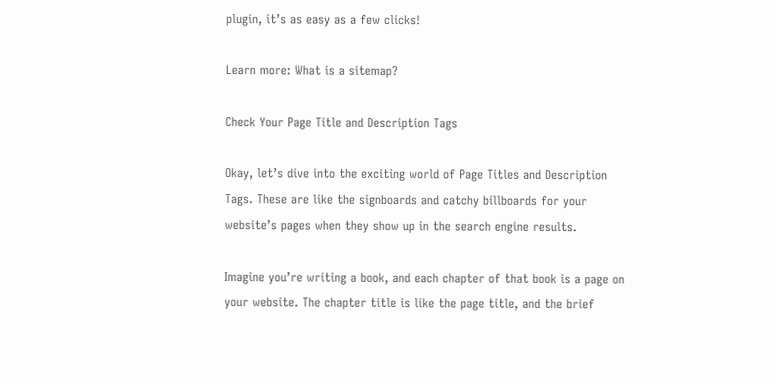plugin, it’s as easy as a few clicks!

Learn more: What is a sitemap?

Check Your Page Title and Description Tags

Okay, let’s dive into the exciting world of Page Titles and Description Tags. These are like the signboards and catchy billboards for your website’s pages when they show up in the search engine results.

Imagine you’re writing a book, and each chapter of that book is a page on your website. The chapter title is like the page title, and the brief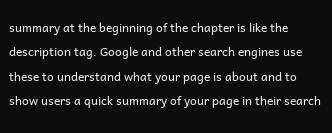summary at the beginning of the chapter is like the description tag. Google and other search engines use these to understand what your page is about and to show users a quick summary of your page in their search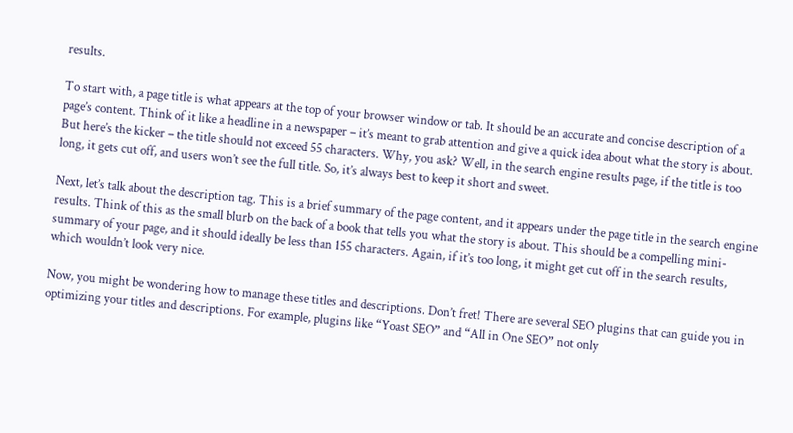results.

To start with, a page title is what appears at the top of your browser window or tab. It should be an accurate and concise description of a page’s content. Think of it like a headline in a newspaper – it’s meant to grab attention and give a quick idea about what the story is about. But here’s the kicker – the title should not exceed 55 characters. Why, you ask? Well, in the search engine results page, if the title is too long, it gets cut off, and users won’t see the full title. So, it’s always best to keep it short and sweet.

Next, let’s talk about the description tag. This is a brief summary of the page content, and it appears under the page title in the search engine results. Think of this as the small blurb on the back of a book that tells you what the story is about. This should be a compelling mini-summary of your page, and it should ideally be less than 155 characters. Again, if it’s too long, it might get cut off in the search results, which wouldn’t look very nice.

Now, you might be wondering how to manage these titles and descriptions. Don’t fret! There are several SEO plugins that can guide you in optimizing your titles and descriptions. For example, plugins like “Yoast SEO” and “All in One SEO” not only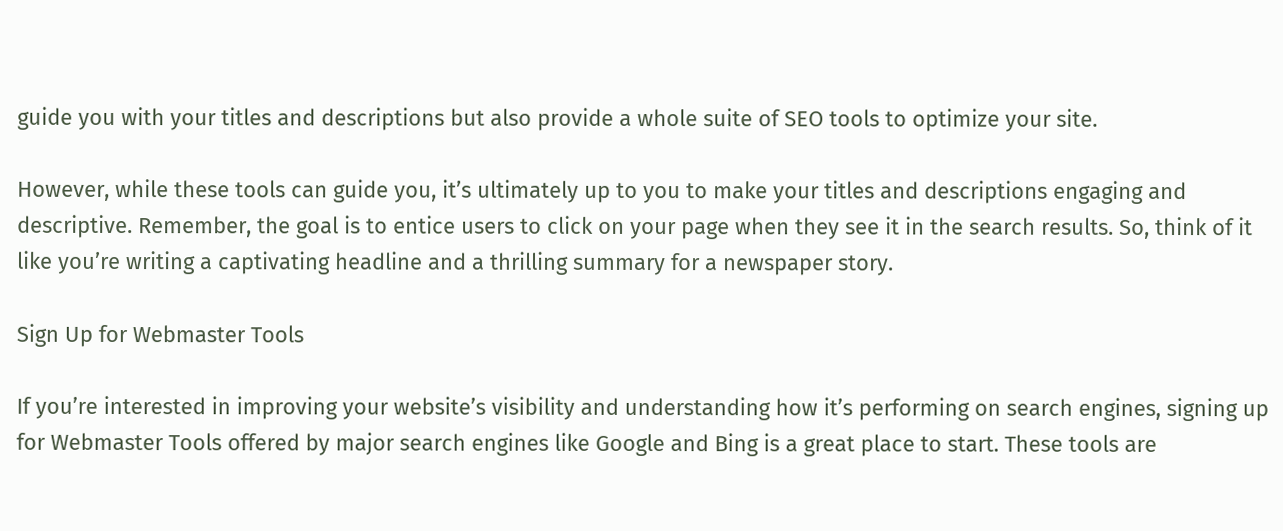guide you with your titles and descriptions but also provide a whole suite of SEO tools to optimize your site.

However, while these tools can guide you, it’s ultimately up to you to make your titles and descriptions engaging and descriptive. Remember, the goal is to entice users to click on your page when they see it in the search results. So, think of it like you’re writing a captivating headline and a thrilling summary for a newspaper story.

Sign Up for Webmaster Tools

If you’re interested in improving your website’s visibility and understanding how it’s performing on search engines, signing up for Webmaster Tools offered by major search engines like Google and Bing is a great place to start. These tools are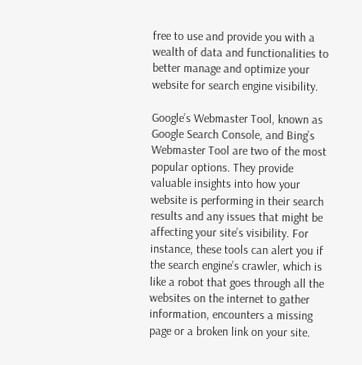free to use and provide you with a wealth of data and functionalities to better manage and optimize your website for search engine visibility.

Google’s Webmaster Tool, known as Google Search Console, and Bing’s Webmaster Tool are two of the most popular options. They provide valuable insights into how your website is performing in their search results and any issues that might be affecting your site’s visibility. For instance, these tools can alert you if the search engine’s crawler, which is like a robot that goes through all the websites on the internet to gather information, encounters a missing page or a broken link on your site.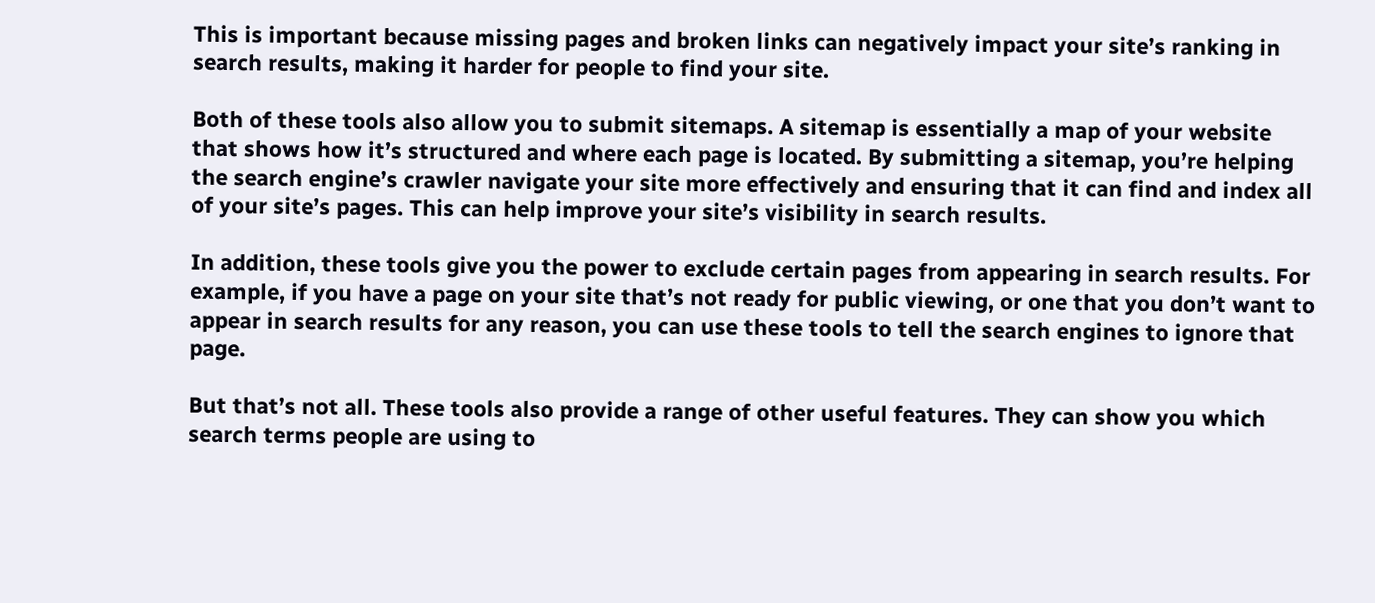This is important because missing pages and broken links can negatively impact your site’s ranking in search results, making it harder for people to find your site.

Both of these tools also allow you to submit sitemaps. A sitemap is essentially a map of your website that shows how it’s structured and where each page is located. By submitting a sitemap, you’re helping the search engine’s crawler navigate your site more effectively and ensuring that it can find and index all of your site’s pages. This can help improve your site’s visibility in search results.

In addition, these tools give you the power to exclude certain pages from appearing in search results. For example, if you have a page on your site that’s not ready for public viewing, or one that you don’t want to appear in search results for any reason, you can use these tools to tell the search engines to ignore that page.

But that’s not all. These tools also provide a range of other useful features. They can show you which search terms people are using to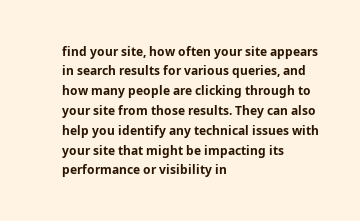find your site, how often your site appears in search results for various queries, and how many people are clicking through to your site from those results. They can also help you identify any technical issues with your site that might be impacting its performance or visibility in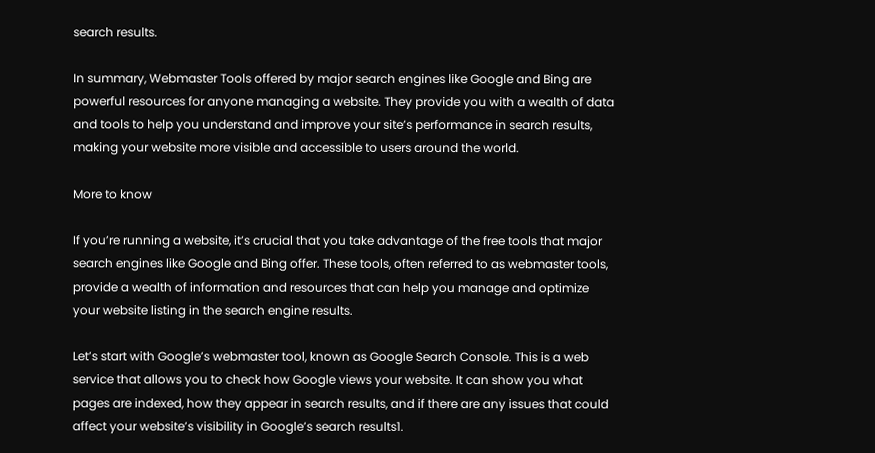search results.

In summary, Webmaster Tools offered by major search engines like Google and Bing are powerful resources for anyone managing a website. They provide you with a wealth of data and tools to help you understand and improve your site’s performance in search results, making your website more visible and accessible to users around the world.

More to know

If you’re running a website, it’s crucial that you take advantage of the free tools that major search engines like Google and Bing offer. These tools, often referred to as webmaster tools, provide a wealth of information and resources that can help you manage and optimize your website listing in the search engine results.

Let’s start with Google’s webmaster tool, known as Google Search Console. This is a web service that allows you to check how Google views your website. It can show you what pages are indexed, how they appear in search results, and if there are any issues that could affect your website’s visibility in Google’s search results1.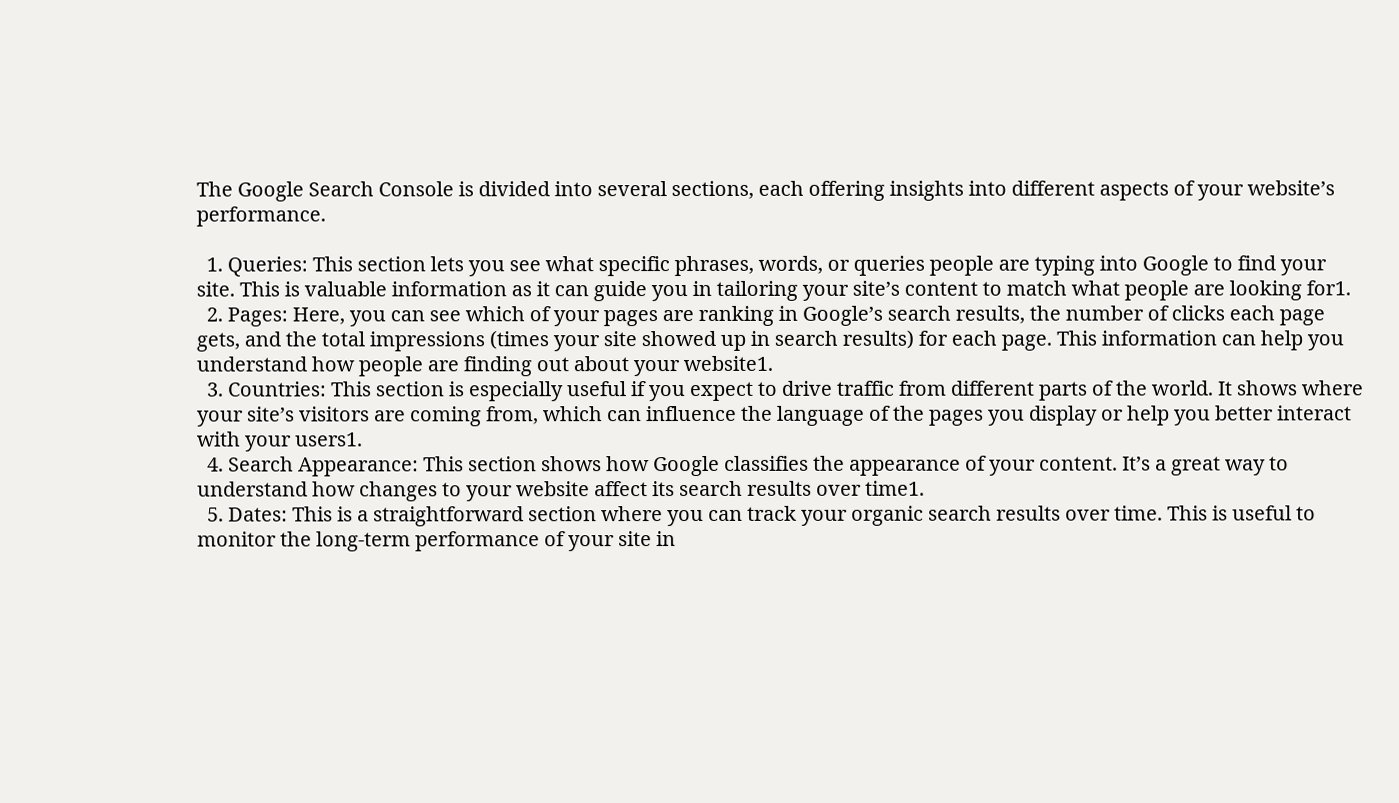The Google Search Console is divided into several sections, each offering insights into different aspects of your website’s performance.

  1. Queries: This section lets you see what specific phrases, words, or queries people are typing into Google to find your site. This is valuable information as it can guide you in tailoring your site’s content to match what people are looking for1.
  2. Pages: Here, you can see which of your pages are ranking in Google’s search results, the number of clicks each page gets, and the total impressions (times your site showed up in search results) for each page. This information can help you understand how people are finding out about your website1.
  3. Countries: This section is especially useful if you expect to drive traffic from different parts of the world. It shows where your site’s visitors are coming from, which can influence the language of the pages you display or help you better interact with your users1.
  4. Search Appearance: This section shows how Google classifies the appearance of your content. It’s a great way to understand how changes to your website affect its search results over time1.
  5. Dates: This is a straightforward section where you can track your organic search results over time. This is useful to monitor the long-term performance of your site in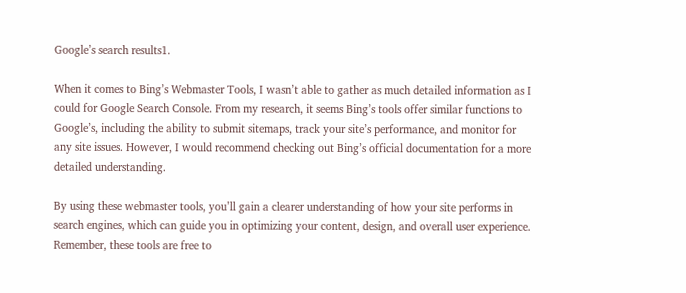Google’s search results1.

When it comes to Bing’s Webmaster Tools, I wasn’t able to gather as much detailed information as I could for Google Search Console. From my research, it seems Bing’s tools offer similar functions to Google’s, including the ability to submit sitemaps, track your site’s performance, and monitor for any site issues. However, I would recommend checking out Bing’s official documentation for a more detailed understanding.

By using these webmaster tools, you’ll gain a clearer understanding of how your site performs in search engines, which can guide you in optimizing your content, design, and overall user experience. Remember, these tools are free to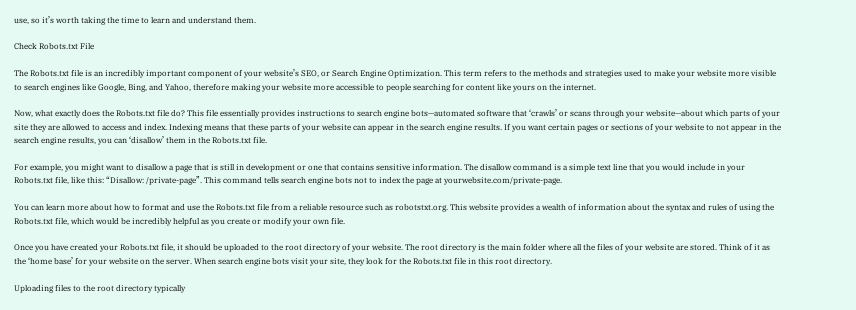use, so it’s worth taking the time to learn and understand them.

Check Robots.txt File

The Robots.txt file is an incredibly important component of your website’s SEO, or Search Engine Optimization. This term refers to the methods and strategies used to make your website more visible to search engines like Google, Bing, and Yahoo, therefore making your website more accessible to people searching for content like yours on the internet.

Now, what exactly does the Robots.txt file do? This file essentially provides instructions to search engine bots—automated software that ‘crawls’ or scans through your website—about which parts of your site they are allowed to access and index. Indexing means that these parts of your website can appear in the search engine results. If you want certain pages or sections of your website to not appear in the search engine results, you can ‘disallow’ them in the Robots.txt file.

For example, you might want to disallow a page that is still in development or one that contains sensitive information. The disallow command is a simple text line that you would include in your Robots.txt file, like this: “Disallow: /private-page”. This command tells search engine bots not to index the page at yourwebsite.com/private-page.

You can learn more about how to format and use the Robots.txt file from a reliable resource such as robotstxt.org. This website provides a wealth of information about the syntax and rules of using the Robots.txt file, which would be incredibly helpful as you create or modify your own file.

Once you have created your Robots.txt file, it should be uploaded to the root directory of your website. The root directory is the main folder where all the files of your website are stored. Think of it as the ‘home base’ for your website on the server. When search engine bots visit your site, they look for the Robots.txt file in this root directory.

Uploading files to the root directory typically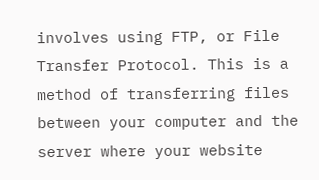involves using FTP, or File Transfer Protocol. This is a method of transferring files between your computer and the server where your website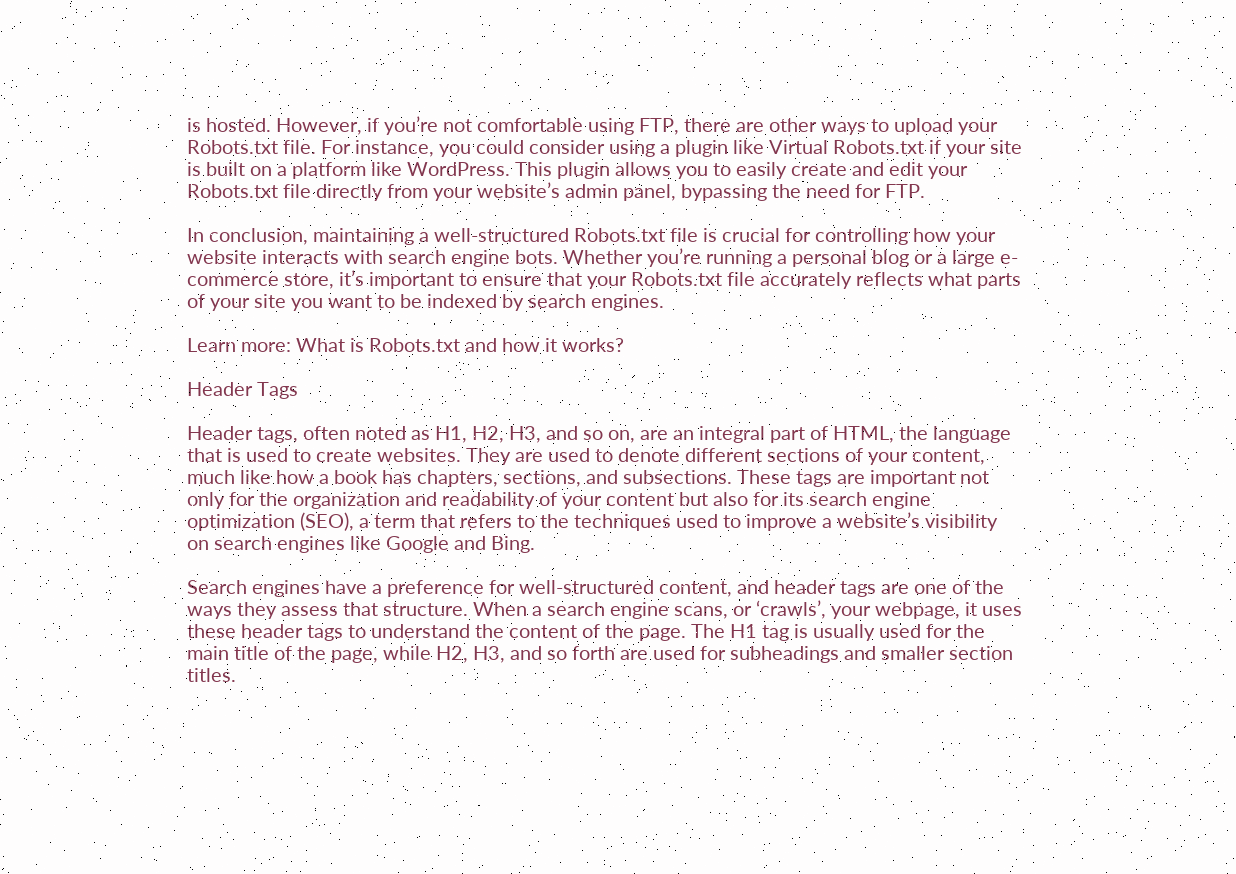is hosted. However, if you’re not comfortable using FTP, there are other ways to upload your Robots.txt file. For instance, you could consider using a plugin like Virtual Robots.txt if your site is built on a platform like WordPress. This plugin allows you to easily create and edit your Robots.txt file directly from your website’s admin panel, bypassing the need for FTP.

In conclusion, maintaining a well-structured Robots.txt file is crucial for controlling how your website interacts with search engine bots. Whether you’re running a personal blog or a large e-commerce store, it’s important to ensure that your Robots.txt file accurately reflects what parts of your site you want to be indexed by search engines.

Learn more: What is Robots.txt and how it works?

Header Tags

Header tags, often noted as H1, H2, H3, and so on, are an integral part of HTML, the language that is used to create websites. They are used to denote different sections of your content, much like how a book has chapters, sections, and subsections. These tags are important not only for the organization and readability of your content but also for its search engine optimization (SEO), a term that refers to the techniques used to improve a website’s visibility on search engines like Google and Bing.

Search engines have a preference for well-structured content, and header tags are one of the ways they assess that structure. When a search engine scans, or ‘crawls’, your webpage, it uses these header tags to understand the content of the page. The H1 tag is usually used for the main title of the page, while H2, H3, and so forth are used for subheadings and smaller section titles.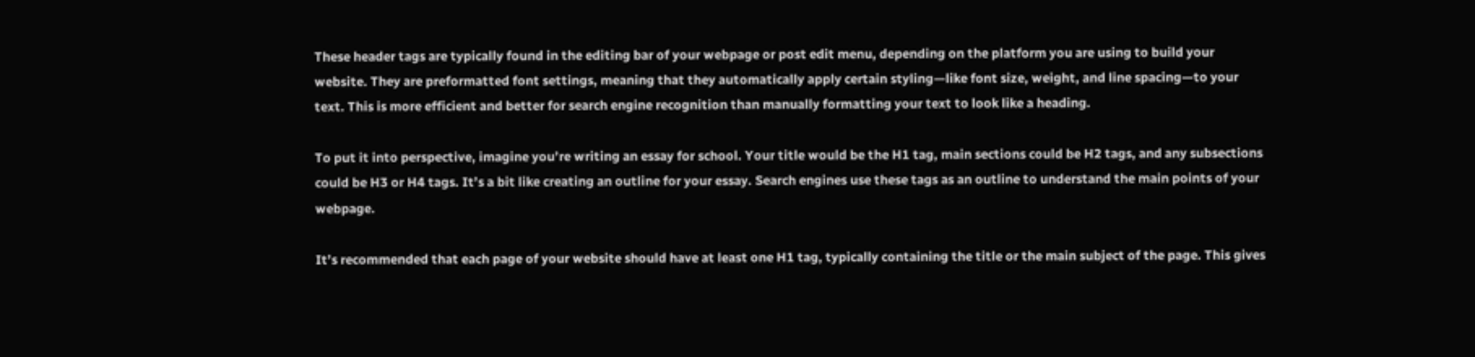These header tags are typically found in the editing bar of your webpage or post edit menu, depending on the platform you are using to build your website. They are preformatted font settings, meaning that they automatically apply certain styling—like font size, weight, and line spacing—to your text. This is more efficient and better for search engine recognition than manually formatting your text to look like a heading.

To put it into perspective, imagine you’re writing an essay for school. Your title would be the H1 tag, main sections could be H2 tags, and any subsections could be H3 or H4 tags. It’s a bit like creating an outline for your essay. Search engines use these tags as an outline to understand the main points of your webpage.

It’s recommended that each page of your website should have at least one H1 tag, typically containing the title or the main subject of the page. This gives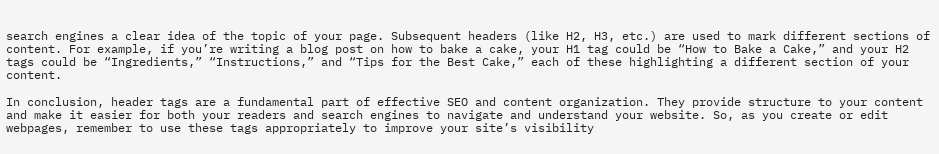search engines a clear idea of the topic of your page. Subsequent headers (like H2, H3, etc.) are used to mark different sections of content. For example, if you’re writing a blog post on how to bake a cake, your H1 tag could be “How to Bake a Cake,” and your H2 tags could be “Ingredients,” “Instructions,” and “Tips for the Best Cake,” each of these highlighting a different section of your content.

In conclusion, header tags are a fundamental part of effective SEO and content organization. They provide structure to your content and make it easier for both your readers and search engines to navigate and understand your website. So, as you create or edit webpages, remember to use these tags appropriately to improve your site’s visibility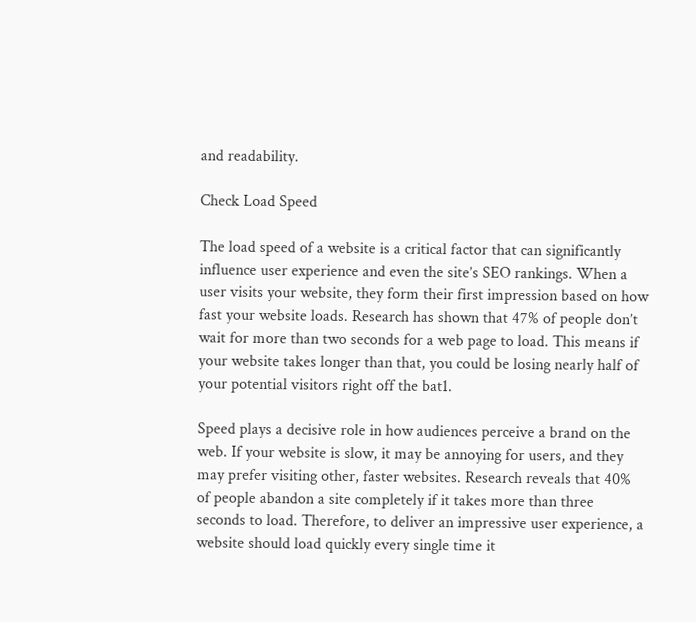and readability.

Check Load Speed

The load speed of a website is a critical factor that can significantly influence user experience and even the site’s SEO rankings. When a user visits your website, they form their first impression based on how fast your website loads. Research has shown that 47% of people don’t wait for more than two seconds for a web page to load. This means if your website takes longer than that, you could be losing nearly half of your potential visitors right off the bat1.

Speed plays a decisive role in how audiences perceive a brand on the web. If your website is slow, it may be annoying for users, and they may prefer visiting other, faster websites. Research reveals that 40% of people abandon a site completely if it takes more than three seconds to load. Therefore, to deliver an impressive user experience, a website should load quickly every single time it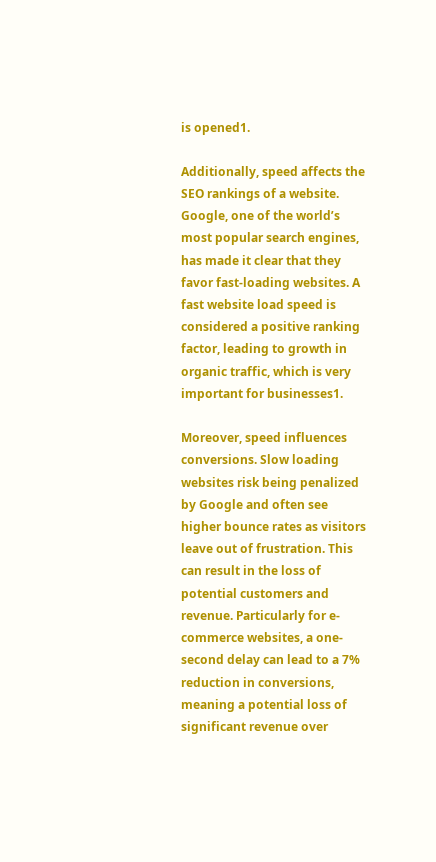is opened1.

Additionally, speed affects the SEO rankings of a website. Google, one of the world’s most popular search engines, has made it clear that they favor fast-loading websites. A fast website load speed is considered a positive ranking factor, leading to growth in organic traffic, which is very important for businesses1.

Moreover, speed influences conversions. Slow loading websites risk being penalized by Google and often see higher bounce rates as visitors leave out of frustration. This can result in the loss of potential customers and revenue. Particularly for e-commerce websites, a one-second delay can lead to a 7% reduction in conversions, meaning a potential loss of significant revenue over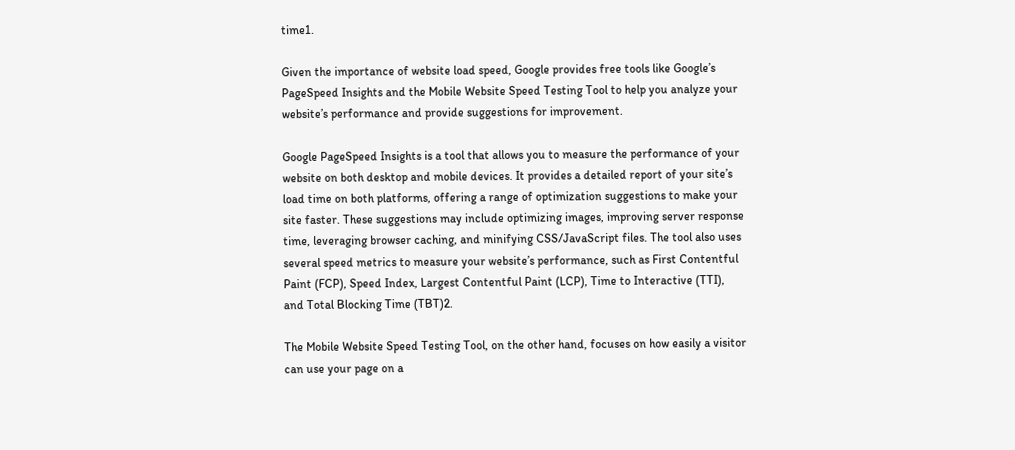time1.

Given the importance of website load speed, Google provides free tools like Google’s PageSpeed Insights and the Mobile Website Speed Testing Tool to help you analyze your website’s performance and provide suggestions for improvement.

Google PageSpeed Insights is a tool that allows you to measure the performance of your website on both desktop and mobile devices. It provides a detailed report of your site’s load time on both platforms, offering a range of optimization suggestions to make your site faster. These suggestions may include optimizing images, improving server response time, leveraging browser caching, and minifying CSS/JavaScript files. The tool also uses several speed metrics to measure your website’s performance, such as First Contentful Paint (FCP), Speed Index, Largest Contentful Paint (LCP), Time to Interactive (TTI), and Total Blocking Time (TBT)2.

The Mobile Website Speed Testing Tool, on the other hand, focuses on how easily a visitor can use your page on a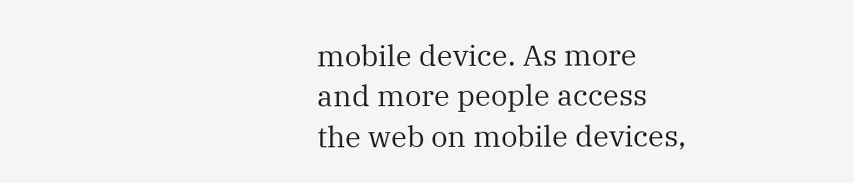mobile device. As more and more people access the web on mobile devices,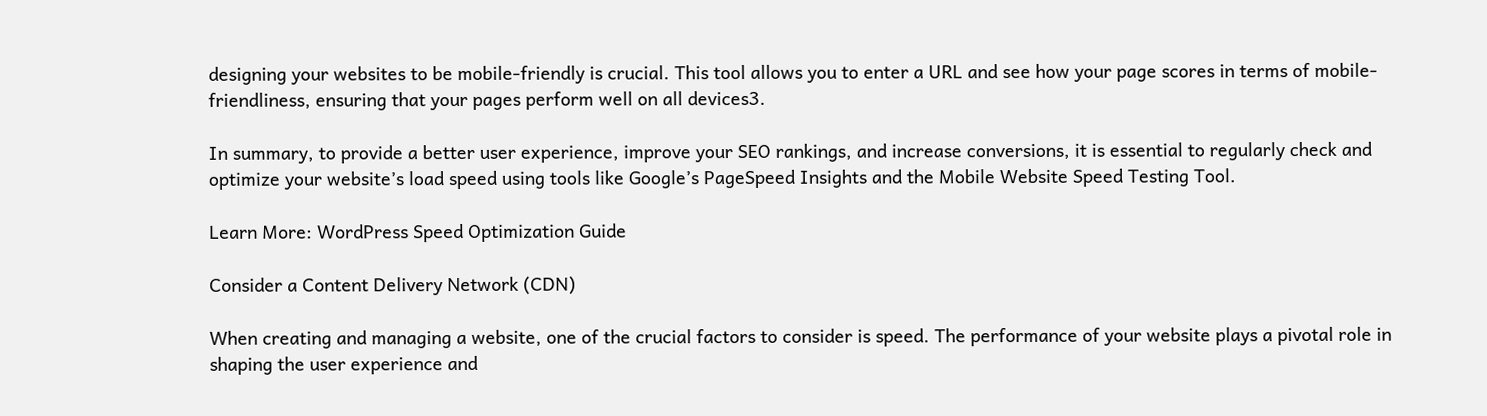designing your websites to be mobile-friendly is crucial. This tool allows you to enter a URL and see how your page scores in terms of mobile-friendliness, ensuring that your pages perform well on all devices3.

In summary, to provide a better user experience, improve your SEO rankings, and increase conversions, it is essential to regularly check and optimize your website’s load speed using tools like Google’s PageSpeed Insights and the Mobile Website Speed Testing Tool.

Learn More: WordPress Speed Optimization Guide

Consider a Content Delivery Network (CDN)

When creating and managing a website, one of the crucial factors to consider is speed. The performance of your website plays a pivotal role in shaping the user experience and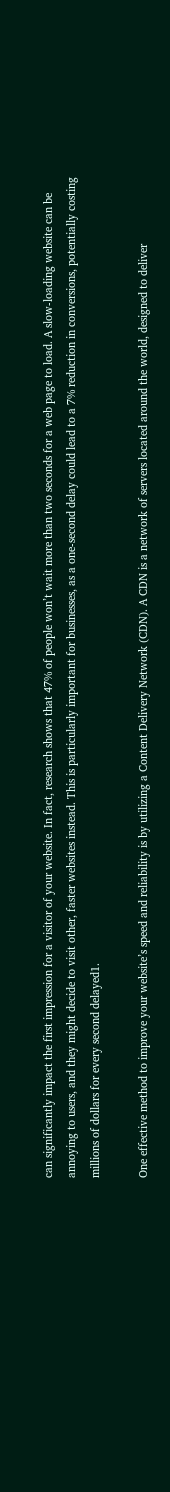can significantly impact the first impression for a visitor of your website. In fact, research shows that 47% of people won’t wait more than two seconds for a web page to load. A slow-loading website can be annoying to users, and they might decide to visit other, faster websites instead. This is particularly important for businesses, as a one-second delay could lead to a 7% reduction in conversions, potentially costing millions of dollars for every second delayed1.

One effective method to improve your website’s speed and reliability is by utilizing a Content Delivery Network (CDN). A CDN is a network of servers located around the world, designed to deliver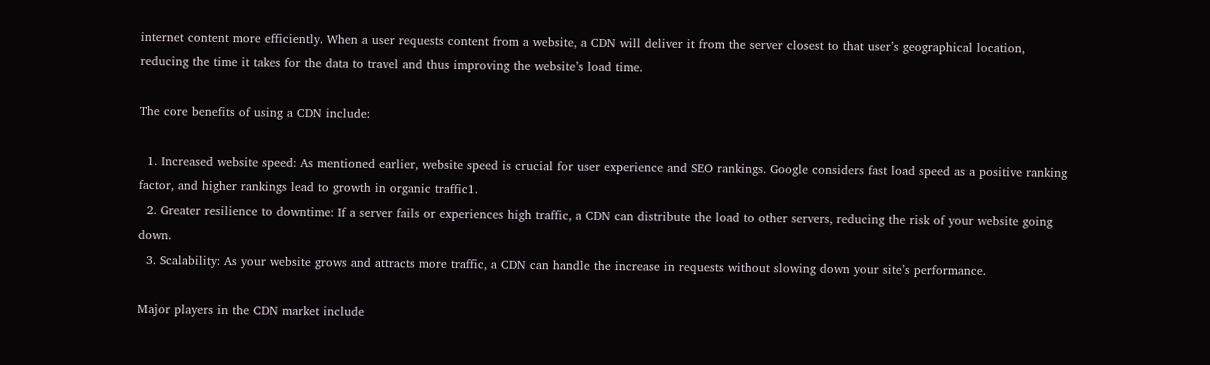internet content more efficiently. When a user requests content from a website, a CDN will deliver it from the server closest to that user’s geographical location, reducing the time it takes for the data to travel and thus improving the website’s load time.

The core benefits of using a CDN include:

  1. Increased website speed: As mentioned earlier, website speed is crucial for user experience and SEO rankings. Google considers fast load speed as a positive ranking factor, and higher rankings lead to growth in organic traffic1.
  2. Greater resilience to downtime: If a server fails or experiences high traffic, a CDN can distribute the load to other servers, reducing the risk of your website going down.
  3. Scalability: As your website grows and attracts more traffic, a CDN can handle the increase in requests without slowing down your site’s performance.

Major players in the CDN market include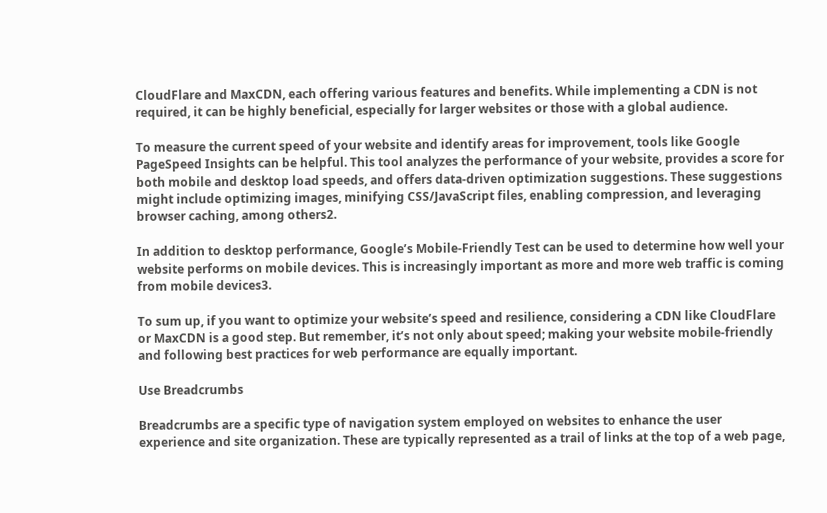CloudFlare and MaxCDN, each offering various features and benefits. While implementing a CDN is not required, it can be highly beneficial, especially for larger websites or those with a global audience.

To measure the current speed of your website and identify areas for improvement, tools like Google PageSpeed Insights can be helpful. This tool analyzes the performance of your website, provides a score for both mobile and desktop load speeds, and offers data-driven optimization suggestions. These suggestions might include optimizing images, minifying CSS/JavaScript files, enabling compression, and leveraging browser caching, among others2.

In addition to desktop performance, Google’s Mobile-Friendly Test can be used to determine how well your website performs on mobile devices. This is increasingly important as more and more web traffic is coming from mobile devices3.

To sum up, if you want to optimize your website’s speed and resilience, considering a CDN like CloudFlare or MaxCDN is a good step. But remember, it’s not only about speed; making your website mobile-friendly and following best practices for web performance are equally important.

Use Breadcrumbs

Breadcrumbs are a specific type of navigation system employed on websites to enhance the user experience and site organization. These are typically represented as a trail of links at the top of a web page,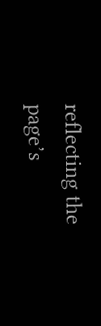reflecting the page’s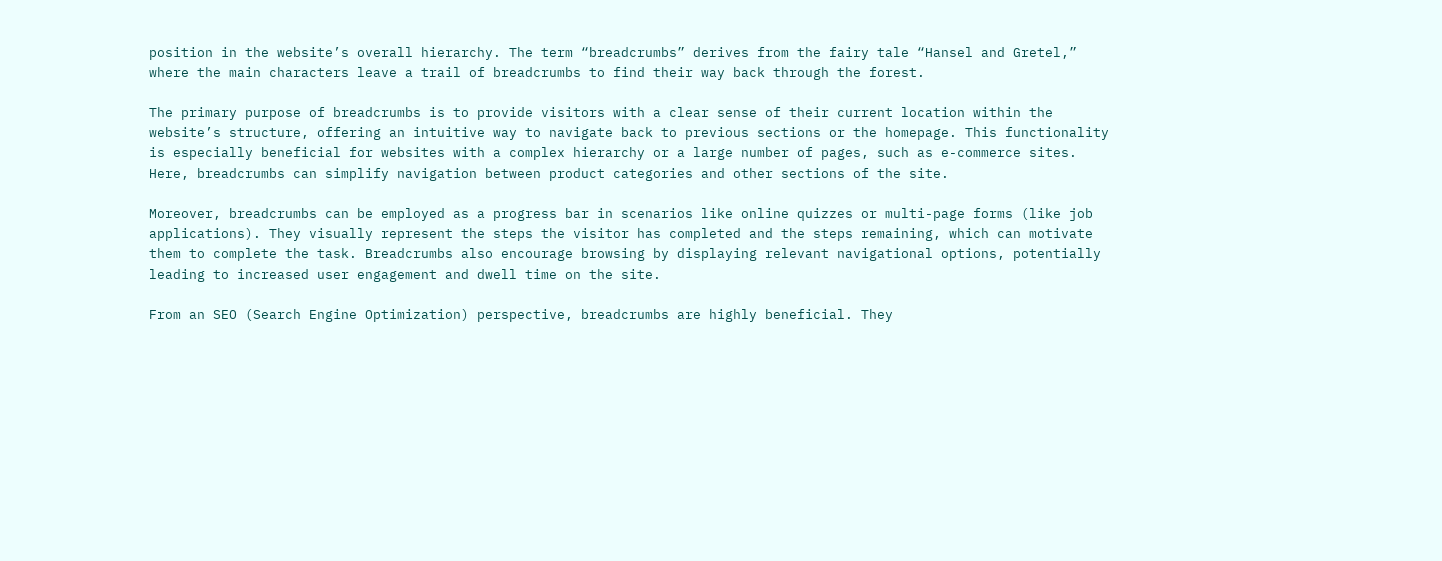position in the website’s overall hierarchy. The term “breadcrumbs” derives from the fairy tale “Hansel and Gretel,” where the main characters leave a trail of breadcrumbs to find their way back through the forest.

The primary purpose of breadcrumbs is to provide visitors with a clear sense of their current location within the website’s structure, offering an intuitive way to navigate back to previous sections or the homepage. This functionality is especially beneficial for websites with a complex hierarchy or a large number of pages, such as e-commerce sites. Here, breadcrumbs can simplify navigation between product categories and other sections of the site.

Moreover, breadcrumbs can be employed as a progress bar in scenarios like online quizzes or multi-page forms (like job applications). They visually represent the steps the visitor has completed and the steps remaining, which can motivate them to complete the task. Breadcrumbs also encourage browsing by displaying relevant navigational options, potentially leading to increased user engagement and dwell time on the site.

From an SEO (Search Engine Optimization) perspective, breadcrumbs are highly beneficial. They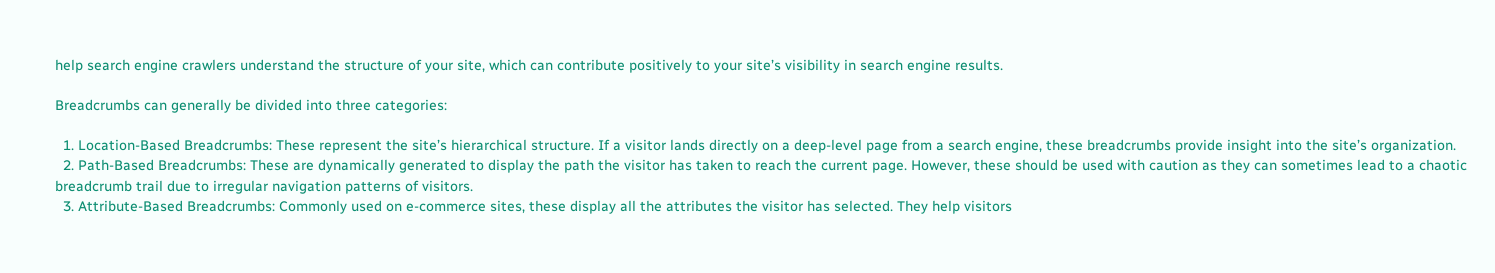help search engine crawlers understand the structure of your site, which can contribute positively to your site’s visibility in search engine results.

Breadcrumbs can generally be divided into three categories:

  1. Location-Based Breadcrumbs: These represent the site’s hierarchical structure. If a visitor lands directly on a deep-level page from a search engine, these breadcrumbs provide insight into the site’s organization.
  2. Path-Based Breadcrumbs: These are dynamically generated to display the path the visitor has taken to reach the current page. However, these should be used with caution as they can sometimes lead to a chaotic breadcrumb trail due to irregular navigation patterns of visitors.
  3. Attribute-Based Breadcrumbs: Commonly used on e-commerce sites, these display all the attributes the visitor has selected. They help visitors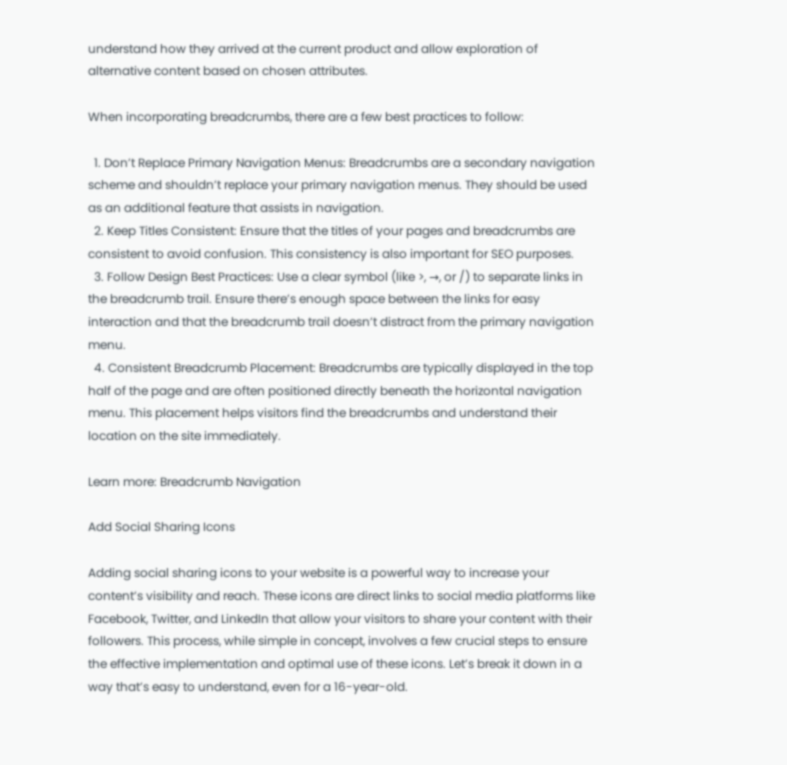understand how they arrived at the current product and allow exploration of alternative content based on chosen attributes.

When incorporating breadcrumbs, there are a few best practices to follow:

  1. Don’t Replace Primary Navigation Menus: Breadcrumbs are a secondary navigation scheme and shouldn’t replace your primary navigation menus. They should be used as an additional feature that assists in navigation.
  2. Keep Titles Consistent: Ensure that the titles of your pages and breadcrumbs are consistent to avoid confusion. This consistency is also important for SEO purposes.
  3. Follow Design Best Practices: Use a clear symbol (like >, →, or /) to separate links in the breadcrumb trail. Ensure there’s enough space between the links for easy interaction and that the breadcrumb trail doesn’t distract from the primary navigation menu.
  4. Consistent Breadcrumb Placement: Breadcrumbs are typically displayed in the top half of the page and are often positioned directly beneath the horizontal navigation menu. This placement helps visitors find the breadcrumbs and understand their location on the site immediately.

Learn more: Breadcrumb Navigation

Add Social Sharing Icons

Adding social sharing icons to your website is a powerful way to increase your content’s visibility and reach. These icons are direct links to social media platforms like Facebook, Twitter, and LinkedIn that allow your visitors to share your content with their followers. This process, while simple in concept, involves a few crucial steps to ensure the effective implementation and optimal use of these icons. Let’s break it down in a way that’s easy to understand, even for a 16-year-old.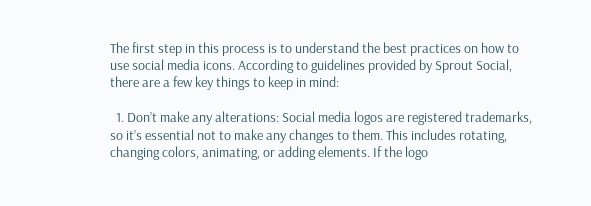The first step in this process is to understand the best practices on how to use social media icons. According to guidelines provided by Sprout Social, there are a few key things to keep in mind:

  1. Don’t make any alterations: Social media logos are registered trademarks, so it’s essential not to make any changes to them. This includes rotating, changing colors, animating, or adding elements. If the logo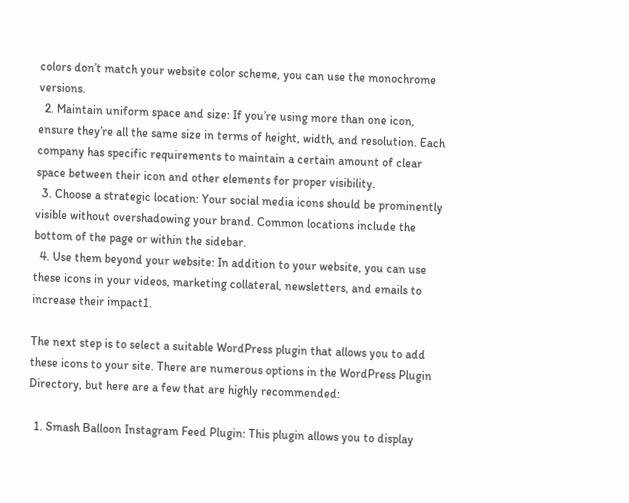colors don’t match your website color scheme, you can use the monochrome versions.
  2. Maintain uniform space and size: If you’re using more than one icon, ensure they’re all the same size in terms of height, width, and resolution. Each company has specific requirements to maintain a certain amount of clear space between their icon and other elements for proper visibility.
  3. Choose a strategic location: Your social media icons should be prominently visible without overshadowing your brand. Common locations include the bottom of the page or within the sidebar.
  4. Use them beyond your website: In addition to your website, you can use these icons in your videos, marketing collateral, newsletters, and emails to increase their impact1.

The next step is to select a suitable WordPress plugin that allows you to add these icons to your site. There are numerous options in the WordPress Plugin Directory, but here are a few that are highly recommended:

  1. Smash Balloon Instagram Feed Plugin: This plugin allows you to display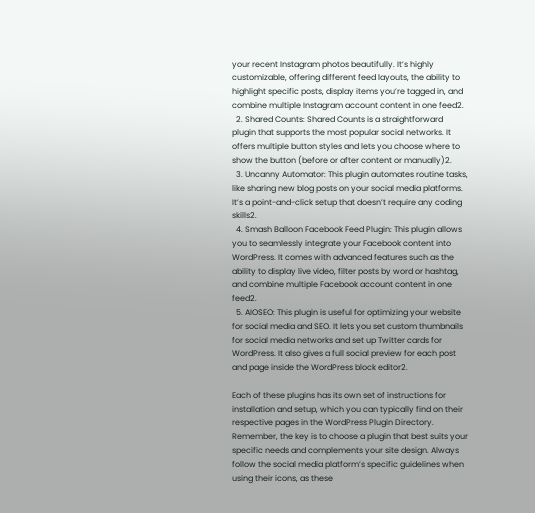your recent Instagram photos beautifully. It’s highly customizable, offering different feed layouts, the ability to highlight specific posts, display items you’re tagged in, and combine multiple Instagram account content in one feed2.
  2. Shared Counts: Shared Counts is a straightforward plugin that supports the most popular social networks. It offers multiple button styles and lets you choose where to show the button (before or after content or manually)2.
  3. Uncanny Automator: This plugin automates routine tasks, like sharing new blog posts on your social media platforms. It’s a point-and-click setup that doesn’t require any coding skills2.
  4. Smash Balloon Facebook Feed Plugin: This plugin allows you to seamlessly integrate your Facebook content into WordPress. It comes with advanced features such as the ability to display live video, filter posts by word or hashtag, and combine multiple Facebook account content in one feed2.
  5. AIOSEO: This plugin is useful for optimizing your website for social media and SEO. It lets you set custom thumbnails for social media networks and set up Twitter cards for WordPress. It also gives a full social preview for each post and page inside the WordPress block editor2.

Each of these plugins has its own set of instructions for installation and setup, which you can typically find on their respective pages in the WordPress Plugin Directory. Remember, the key is to choose a plugin that best suits your specific needs and complements your site design. Always follow the social media platform’s specific guidelines when using their icons, as these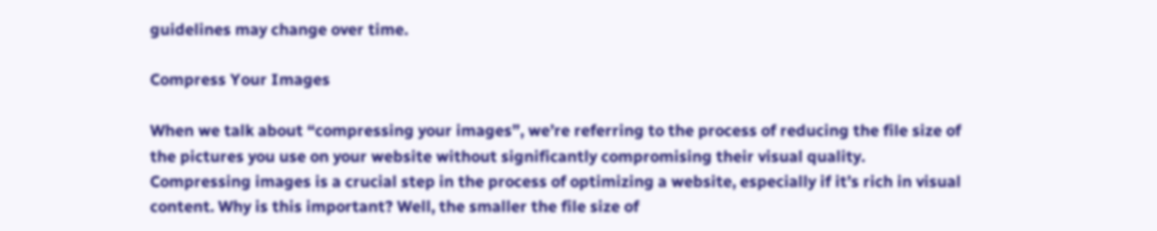guidelines may change over time.

Compress Your Images

When we talk about “compressing your images”, we’re referring to the process of reducing the file size of the pictures you use on your website without significantly compromising their visual quality. Compressing images is a crucial step in the process of optimizing a website, especially if it’s rich in visual content. Why is this important? Well, the smaller the file size of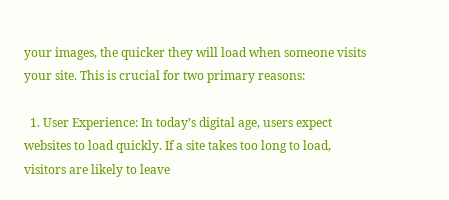your images, the quicker they will load when someone visits your site. This is crucial for two primary reasons:

  1. User Experience: In today’s digital age, users expect websites to load quickly. If a site takes too long to load, visitors are likely to leave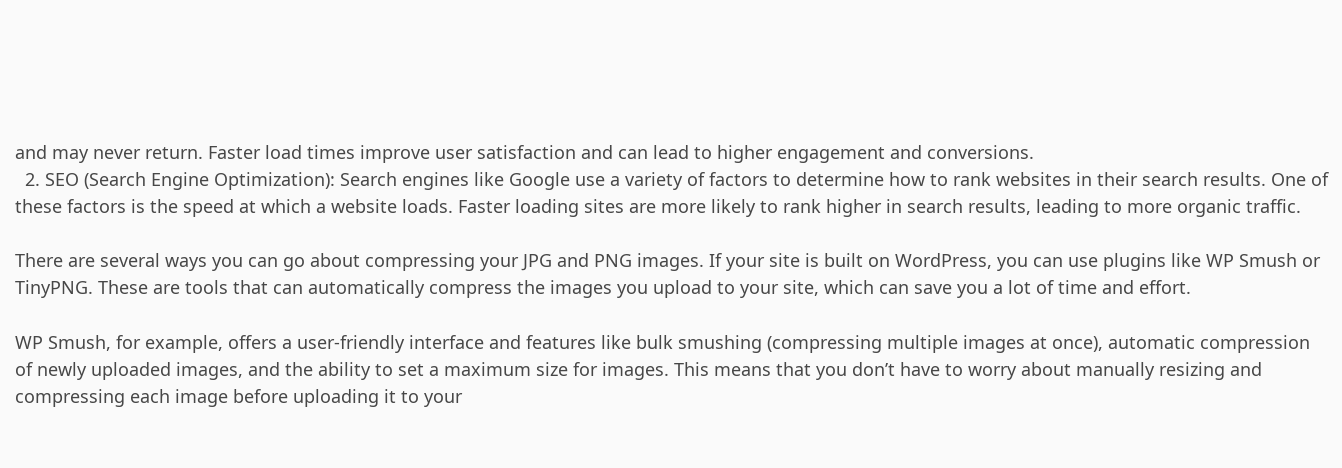and may never return. Faster load times improve user satisfaction and can lead to higher engagement and conversions.
  2. SEO (Search Engine Optimization): Search engines like Google use a variety of factors to determine how to rank websites in their search results. One of these factors is the speed at which a website loads. Faster loading sites are more likely to rank higher in search results, leading to more organic traffic.

There are several ways you can go about compressing your JPG and PNG images. If your site is built on WordPress, you can use plugins like WP Smush or TinyPNG. These are tools that can automatically compress the images you upload to your site, which can save you a lot of time and effort.

WP Smush, for example, offers a user-friendly interface and features like bulk smushing (compressing multiple images at once), automatic compression of newly uploaded images, and the ability to set a maximum size for images. This means that you don’t have to worry about manually resizing and compressing each image before uploading it to your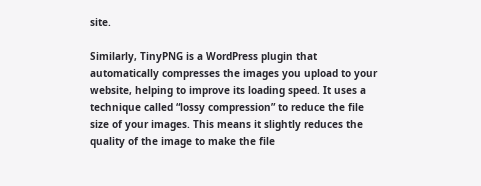site.

Similarly, TinyPNG is a WordPress plugin that automatically compresses the images you upload to your website, helping to improve its loading speed. It uses a technique called “lossy compression” to reduce the file size of your images. This means it slightly reduces the quality of the image to make the file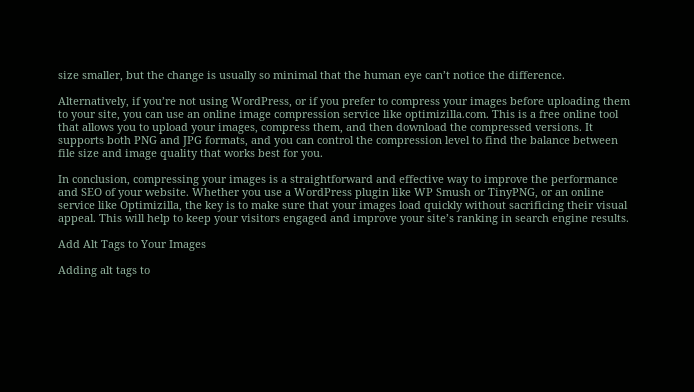size smaller, but the change is usually so minimal that the human eye can’t notice the difference.

Alternatively, if you’re not using WordPress, or if you prefer to compress your images before uploading them to your site, you can use an online image compression service like optimizilla.com. This is a free online tool that allows you to upload your images, compress them, and then download the compressed versions. It supports both PNG and JPG formats, and you can control the compression level to find the balance between file size and image quality that works best for you.

In conclusion, compressing your images is a straightforward and effective way to improve the performance and SEO of your website. Whether you use a WordPress plugin like WP Smush or TinyPNG, or an online service like Optimizilla, the key is to make sure that your images load quickly without sacrificing their visual appeal. This will help to keep your visitors engaged and improve your site’s ranking in search engine results.

Add Alt Tags to Your Images

Adding alt tags to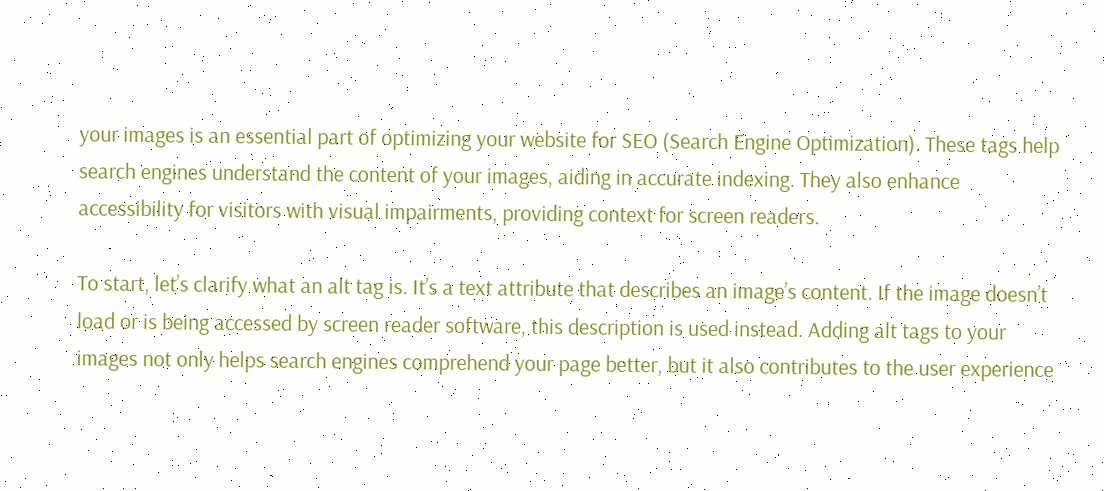your images is an essential part of optimizing your website for SEO (Search Engine Optimization). These tags help search engines understand the content of your images, aiding in accurate indexing. They also enhance accessibility for visitors with visual impairments, providing context for screen readers.

To start, let’s clarify what an alt tag is. It’s a text attribute that describes an image’s content. If the image doesn’t load or is being accessed by screen reader software, this description is used instead. Adding alt tags to your images not only helps search engines comprehend your page better, but it also contributes to the user experience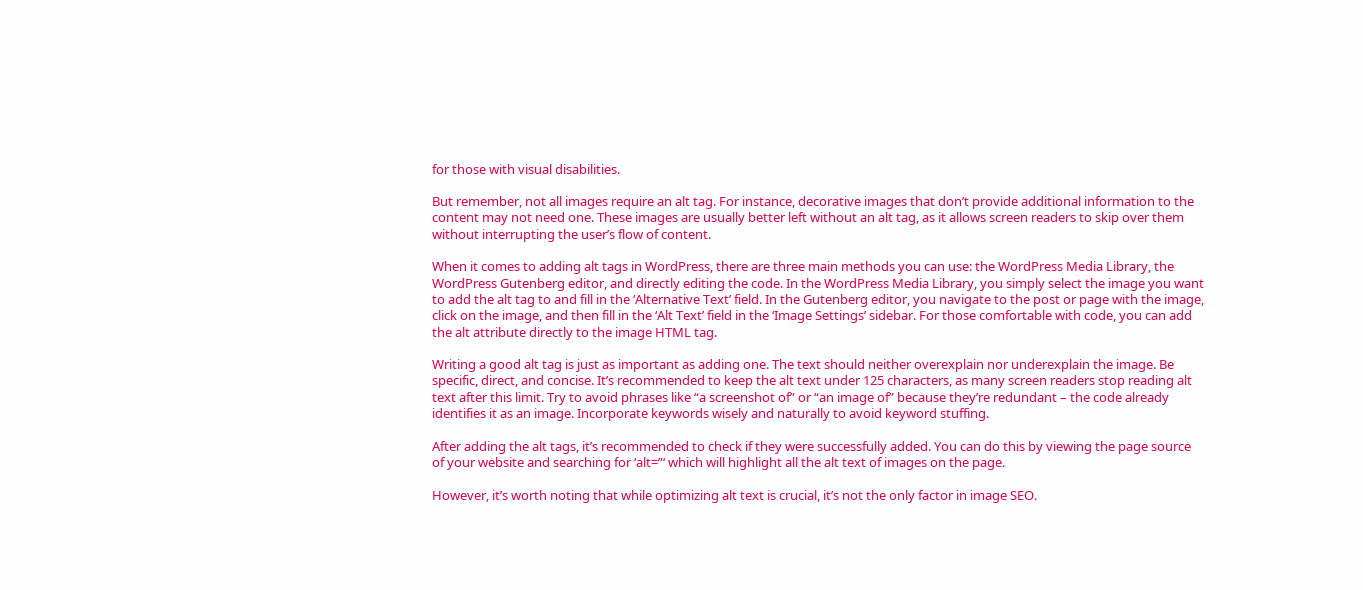for those with visual disabilities.

But remember, not all images require an alt tag. For instance, decorative images that don’t provide additional information to the content may not need one. These images are usually better left without an alt tag, as it allows screen readers to skip over them without interrupting the user’s flow of content.

When it comes to adding alt tags in WordPress, there are three main methods you can use: the WordPress Media Library, the WordPress Gutenberg editor, and directly editing the code. In the WordPress Media Library, you simply select the image you want to add the alt tag to and fill in the ‘Alternative Text’ field. In the Gutenberg editor, you navigate to the post or page with the image, click on the image, and then fill in the ‘Alt Text’ field in the ‘Image Settings’ sidebar. For those comfortable with code, you can add the alt attribute directly to the image HTML tag.

Writing a good alt tag is just as important as adding one. The text should neither overexplain nor underexplain the image. Be specific, direct, and concise. It’s recommended to keep the alt text under 125 characters, as many screen readers stop reading alt text after this limit. Try to avoid phrases like “a screenshot of” or “an image of” because they’re redundant – the code already identifies it as an image. Incorporate keywords wisely and naturally to avoid keyword stuffing.

After adding the alt tags, it’s recommended to check if they were successfully added. You can do this by viewing the page source of your website and searching for ‘alt=”‘ which will highlight all the alt text of images on the page.

However, it’s worth noting that while optimizing alt text is crucial, it’s not the only factor in image SEO.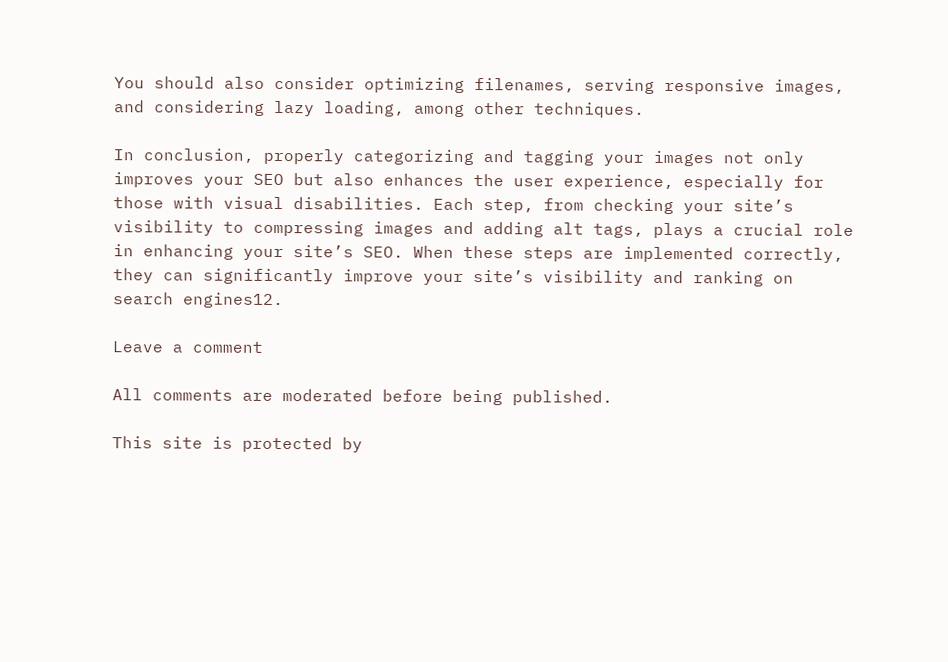You should also consider optimizing filenames, serving responsive images, and considering lazy loading, among other techniques.

In conclusion, properly categorizing and tagging your images not only improves your SEO but also enhances the user experience, especially for those with visual disabilities. Each step, from checking your site’s visibility to compressing images and adding alt tags, plays a crucial role in enhancing your site’s SEO. When these steps are implemented correctly, they can significantly improve your site’s visibility and ranking on search engines12.

Leave a comment

All comments are moderated before being published.

This site is protected by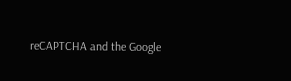reCAPTCHA and the Google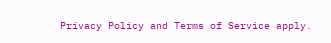Privacy Policy and Terms of Service apply.